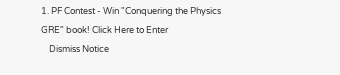1. PF Contest - Win "Conquering the Physics GRE" book! Click Here to Enter
    Dismiss Notice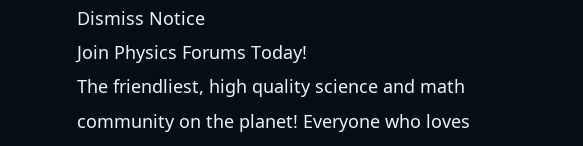Dismiss Notice
Join Physics Forums Today!
The friendliest, high quality science and math community on the planet! Everyone who loves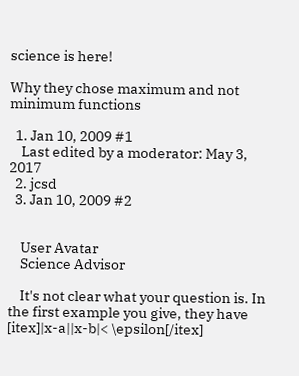science is here!

Why they chose maximum and not minimum functions

  1. Jan 10, 2009 #1
    Last edited by a moderator: May 3, 2017
  2. jcsd
  3. Jan 10, 2009 #2


    User Avatar
    Science Advisor

    It's not clear what your question is. In the first example you give, they have [itex]|x-a||x-b|< \epsilon[/itex]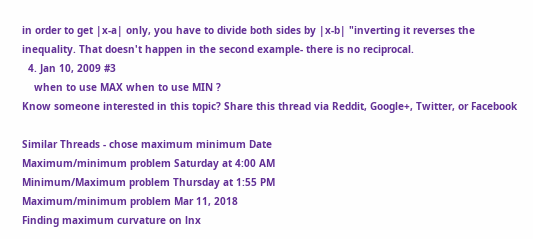in order to get |x-a| only, you have to divide both sides by |x-b| "inverting it reverses the inequality. That doesn't happen in the second example- there is no reciprocal.
  4. Jan 10, 2009 #3
    when to use MAX when to use MIN ?
Know someone interested in this topic? Share this thread via Reddit, Google+, Twitter, or Facebook

Similar Threads - chose maximum minimum Date
Maximum/minimum problem Saturday at 4:00 AM
Minimum/Maximum problem Thursday at 1:55 PM
Maximum/minimum problem Mar 11, 2018
Finding maximum curvature on lnx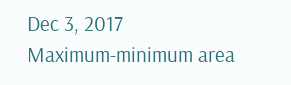Dec 3, 2017
Maximum-minimum area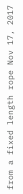from a fixed length rope Nov 17, 2017